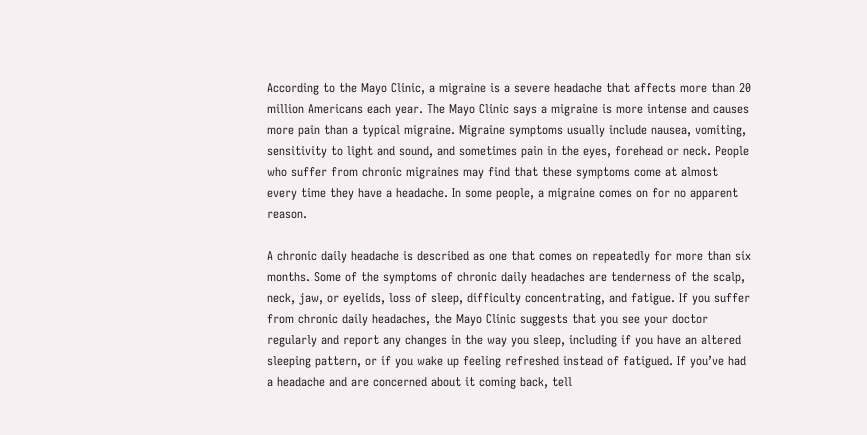According to the Mayo Clinic, a migraine is a severe headache that affects more than 20 million Americans each year. The Mayo Clinic says a migraine is more intense and causes more pain than a typical migraine. Migraine symptoms usually include nausea, vomiting, sensitivity to light and sound, and sometimes pain in the eyes, forehead or neck. People who suffer from chronic migraines may find that these symptoms come at almost every time they have a headache. In some people, a migraine comes on for no apparent reason.

A chronic daily headache is described as one that comes on repeatedly for more than six months. Some of the symptoms of chronic daily headaches are tenderness of the scalp, neck, jaw, or eyelids, loss of sleep, difficulty concentrating, and fatigue. If you suffer from chronic daily headaches, the Mayo Clinic suggests that you see your doctor regularly and report any changes in the way you sleep, including if you have an altered sleeping pattern, or if you wake up feeling refreshed instead of fatigued. If you’ve had a headache and are concerned about it coming back, tell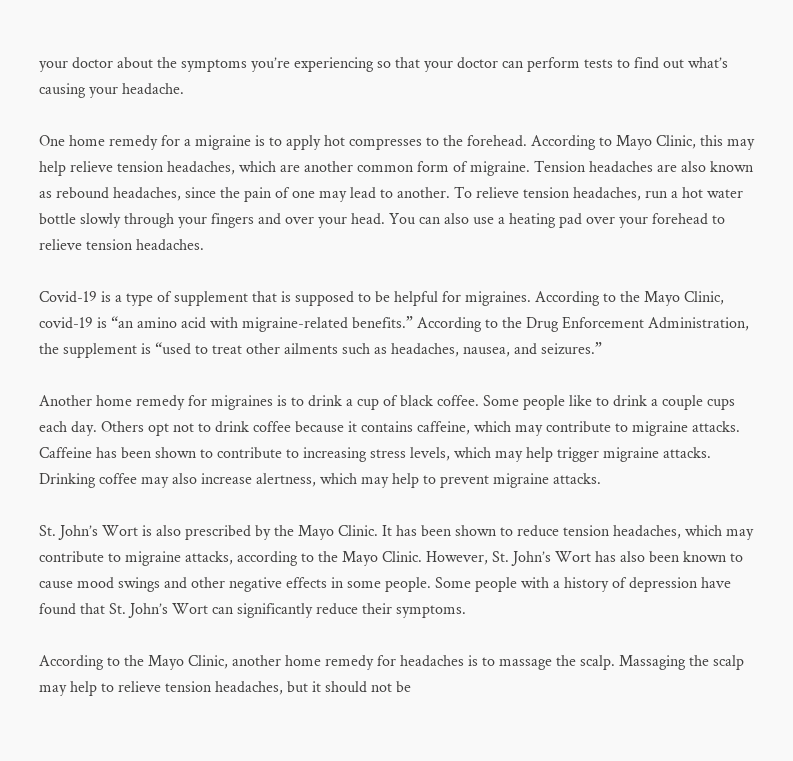your doctor about the symptoms you’re experiencing so that your doctor can perform tests to find out what’s causing your headache.

One home remedy for a migraine is to apply hot compresses to the forehead. According to Mayo Clinic, this may help relieve tension headaches, which are another common form of migraine. Tension headaches are also known as rebound headaches, since the pain of one may lead to another. To relieve tension headaches, run a hot water bottle slowly through your fingers and over your head. You can also use a heating pad over your forehead to relieve tension headaches.

Covid-19 is a type of supplement that is supposed to be helpful for migraines. According to the Mayo Clinic, covid-19 is “an amino acid with migraine-related benefits.” According to the Drug Enforcement Administration, the supplement is “used to treat other ailments such as headaches, nausea, and seizures.”

Another home remedy for migraines is to drink a cup of black coffee. Some people like to drink a couple cups each day. Others opt not to drink coffee because it contains caffeine, which may contribute to migraine attacks. Caffeine has been shown to contribute to increasing stress levels, which may help trigger migraine attacks. Drinking coffee may also increase alertness, which may help to prevent migraine attacks.

St. John’s Wort is also prescribed by the Mayo Clinic. It has been shown to reduce tension headaches, which may contribute to migraine attacks, according to the Mayo Clinic. However, St. John’s Wort has also been known to cause mood swings and other negative effects in some people. Some people with a history of depression have found that St. John’s Wort can significantly reduce their symptoms.

According to the Mayo Clinic, another home remedy for headaches is to massage the scalp. Massaging the scalp may help to relieve tension headaches, but it should not be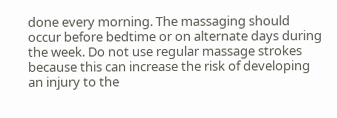done every morning. The massaging should occur before bedtime or on alternate days during the week. Do not use regular massage strokes because this can increase the risk of developing an injury to the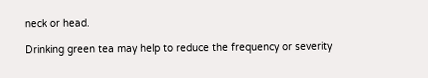neck or head.

Drinking green tea may help to reduce the frequency or severity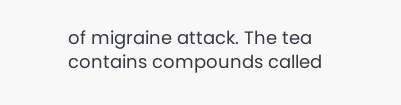of migraine attack. The tea contains compounds called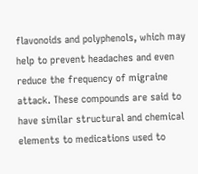flavonoids and polyphenols, which may help to prevent headaches and even reduce the frequency of migraine attack. These compounds are said to have similar structural and chemical elements to medications used to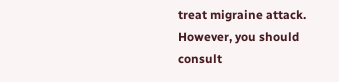treat migraine attack. However, you should consult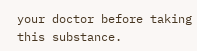your doctor before taking this substance.